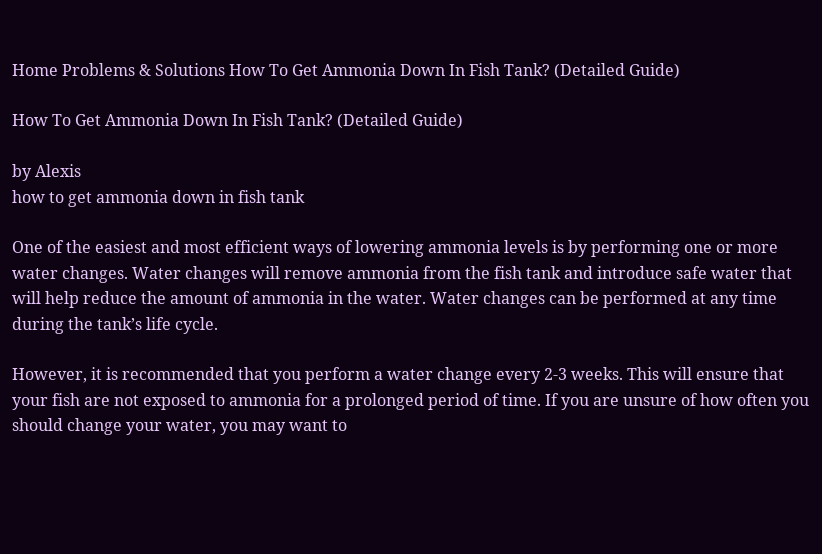Home Problems & Solutions How To Get Ammonia Down In Fish Tank? (Detailed Guide)

How To Get Ammonia Down In Fish Tank? (Detailed Guide)

by Alexis
how to get ammonia down in fish tank

One of the easiest and most efficient ways of lowering ammonia levels is by performing one or more water changes. Water changes will remove ammonia from the fish tank and introduce safe water that will help reduce the amount of ammonia in the water. Water changes can be performed at any time during the tank’s life cycle.

However, it is recommended that you perform a water change every 2-3 weeks. This will ensure that your fish are not exposed to ammonia for a prolonged period of time. If you are unsure of how often you should change your water, you may want to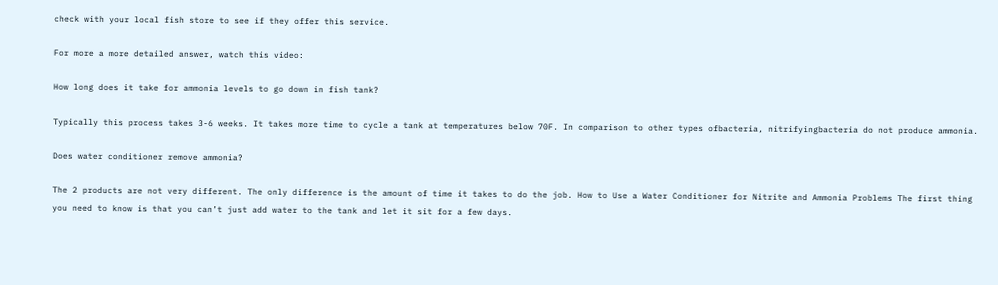check with your local fish store to see if they offer this service.

For more a more detailed answer, watch this video:

How long does it take for ammonia levels to go down in fish tank?

Typically this process takes 3-6 weeks. It takes more time to cycle a tank at temperatures below 70F. In comparison to other types ofbacteria, nitrifyingbacteria do not produce ammonia.

Does water conditioner remove ammonia?

The 2 products are not very different. The only difference is the amount of time it takes to do the job. How to Use a Water Conditioner for Nitrite and Ammonia Problems The first thing you need to know is that you can’t just add water to the tank and let it sit for a few days.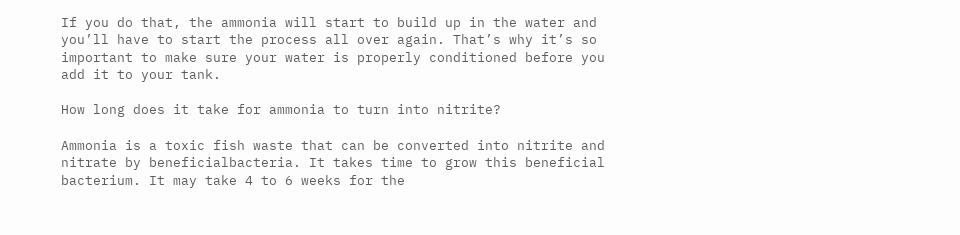If you do that, the ammonia will start to build up in the water and you’ll have to start the process all over again. That’s why it’s so important to make sure your water is properly conditioned before you add it to your tank.

How long does it take for ammonia to turn into nitrite?

Ammonia is a toxic fish waste that can be converted into nitrite and nitrate by beneficialbacteria. It takes time to grow this beneficial bacterium. It may take 4 to 6 weeks for the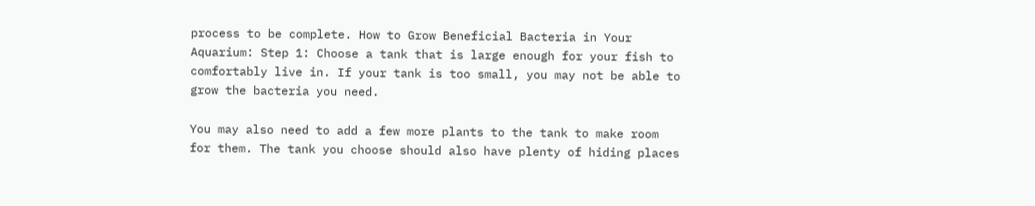process to be complete. How to Grow Beneficial Bacteria in Your Aquarium: Step 1: Choose a tank that is large enough for your fish to comfortably live in. If your tank is too small, you may not be able to grow the bacteria you need.

You may also need to add a few more plants to the tank to make room for them. The tank you choose should also have plenty of hiding places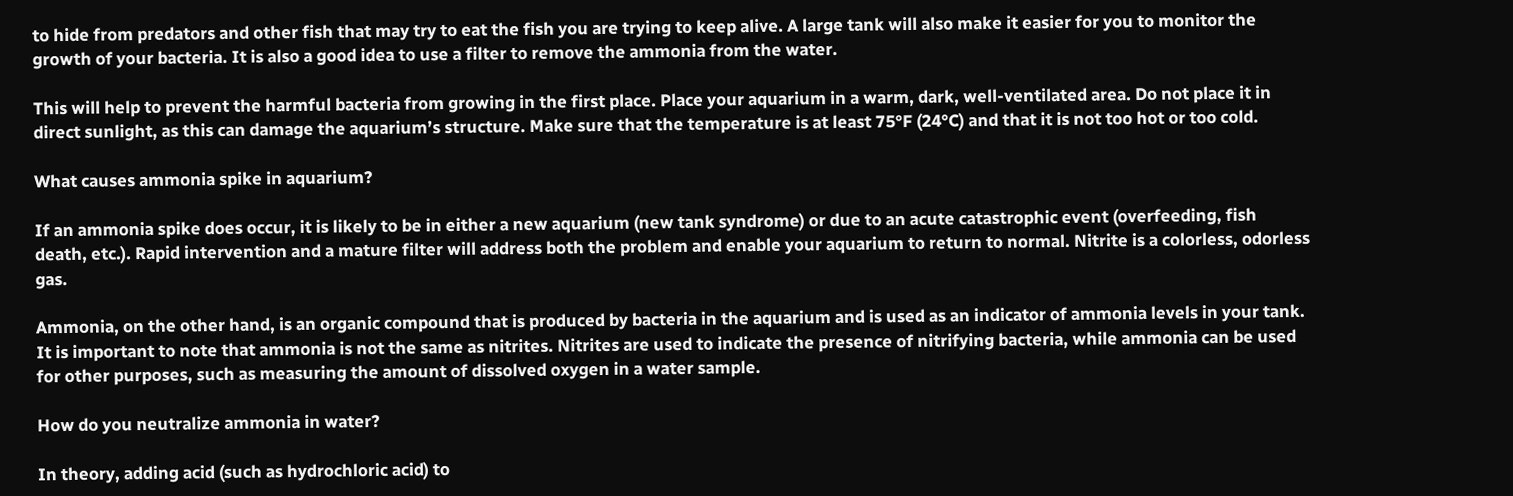to hide from predators and other fish that may try to eat the fish you are trying to keep alive. A large tank will also make it easier for you to monitor the growth of your bacteria. It is also a good idea to use a filter to remove the ammonia from the water.

This will help to prevent the harmful bacteria from growing in the first place. Place your aquarium in a warm, dark, well-ventilated area. Do not place it in direct sunlight, as this can damage the aquarium’s structure. Make sure that the temperature is at least 75°F (24°C) and that it is not too hot or too cold.

What causes ammonia spike in aquarium?

If an ammonia spike does occur, it is likely to be in either a new aquarium (new tank syndrome) or due to an acute catastrophic event (overfeeding, fish death, etc.). Rapid intervention and a mature filter will address both the problem and enable your aquarium to return to normal. Nitrite is a colorless, odorless gas.

Ammonia, on the other hand, is an organic compound that is produced by bacteria in the aquarium and is used as an indicator of ammonia levels in your tank. It is important to note that ammonia is not the same as nitrites. Nitrites are used to indicate the presence of nitrifying bacteria, while ammonia can be used for other purposes, such as measuring the amount of dissolved oxygen in a water sample.

How do you neutralize ammonia in water?

In theory, adding acid (such as hydrochloric acid) to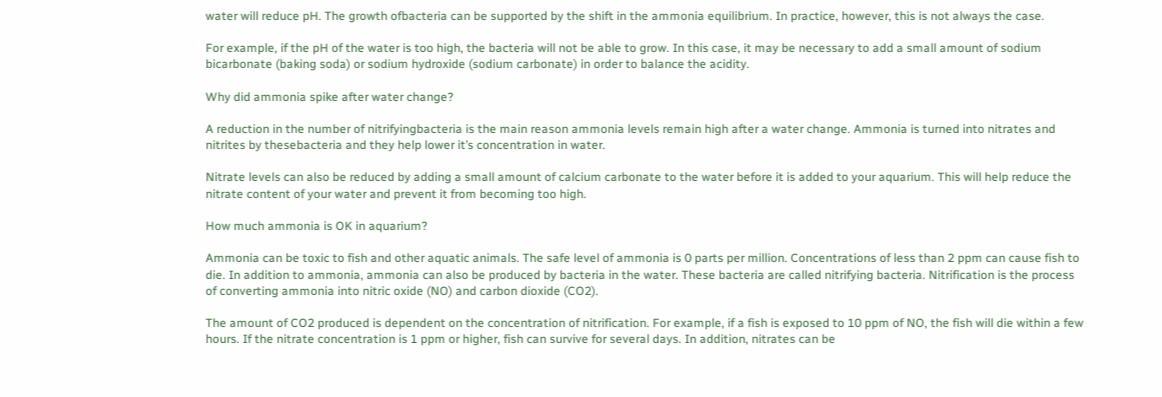water will reduce pH. The growth ofbacteria can be supported by the shift in the ammonia equilibrium. In practice, however, this is not always the case.

For example, if the pH of the water is too high, the bacteria will not be able to grow. In this case, it may be necessary to add a small amount of sodium bicarbonate (baking soda) or sodium hydroxide (sodium carbonate) in order to balance the acidity.

Why did ammonia spike after water change?

A reduction in the number of nitrifyingbacteria is the main reason ammonia levels remain high after a water change. Ammonia is turned into nitrates and nitrites by thesebacteria and they help lower it’s concentration in water.

Nitrate levels can also be reduced by adding a small amount of calcium carbonate to the water before it is added to your aquarium. This will help reduce the nitrate content of your water and prevent it from becoming too high.

How much ammonia is OK in aquarium?

Ammonia can be toxic to fish and other aquatic animals. The safe level of ammonia is 0 parts per million. Concentrations of less than 2 ppm can cause fish to die. In addition to ammonia, ammonia can also be produced by bacteria in the water. These bacteria are called nitrifying bacteria. Nitrification is the process of converting ammonia into nitric oxide (NO) and carbon dioxide (CO2).

The amount of CO2 produced is dependent on the concentration of nitrification. For example, if a fish is exposed to 10 ppm of NO, the fish will die within a few hours. If the nitrate concentration is 1 ppm or higher, fish can survive for several days. In addition, nitrates can be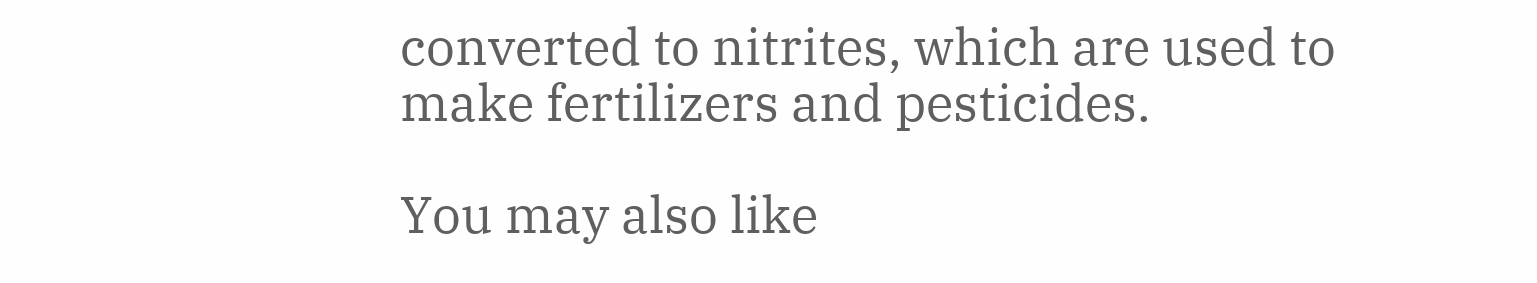converted to nitrites, which are used to make fertilizers and pesticides.

You may also like